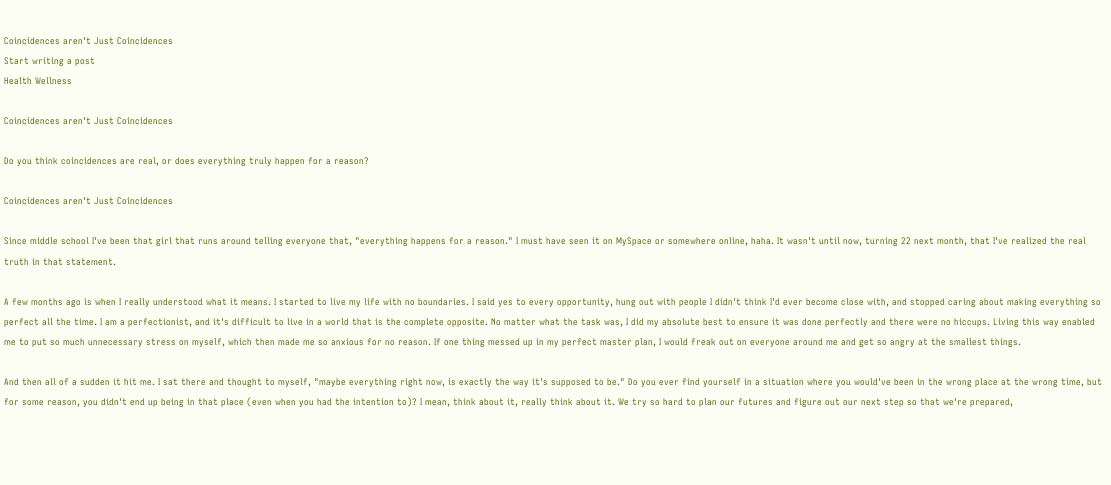Coincidences aren't Just Coincidences
Start writing a post
Health Wellness

Coincidences aren't Just Coincidences

Do you think coincidences are real, or does everything truly happen for a reason?

Coincidences aren't Just Coincidences

Since middle school I've been that girl that runs around telling everyone that, "everything happens for a reason." I must have seen it on MySpace or somewhere online, haha. It wasn't until now, turning 22 next month, that I've realized the real truth in that statement.

A few months ago is when I really understood what it means. I started to live my life with no boundaries. I said yes to every opportunity, hung out with people I didn't think I'd ever become close with, and stopped caring about making everything so perfect all the time. I am a perfectionist, and it's difficult to live in a world that is the complete opposite. No matter what the task was, I did my absolute best to ensure it was done perfectly and there were no hiccups. Living this way enabled me to put so much unnecessary stress on myself, which then made me so anxious for no reason. If one thing messed up in my perfect master plan, I would freak out on everyone around me and get so angry at the smallest things.

And then all of a sudden it hit me. I sat there and thought to myself, "maybe everything right now, is exactly the way it's supposed to be." Do you ever find yourself in a situation where you would've been in the wrong place at the wrong time, but for some reason, you didn't end up being in that place (even when you had the intention to)? I mean, think about it, really think about it. We try so hard to plan our futures and figure out our next step so that we're prepared,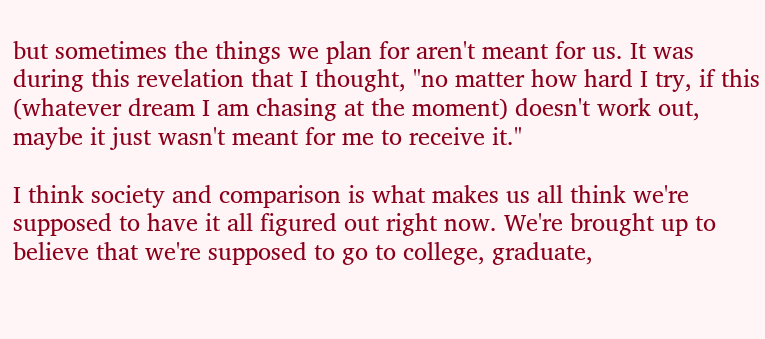but sometimes the things we plan for aren't meant for us. It was during this revelation that I thought, "no matter how hard I try, if this (whatever dream I am chasing at the moment) doesn't work out, maybe it just wasn't meant for me to receive it."

I think society and comparison is what makes us all think we're supposed to have it all figured out right now. We're brought up to believe that we're supposed to go to college, graduate,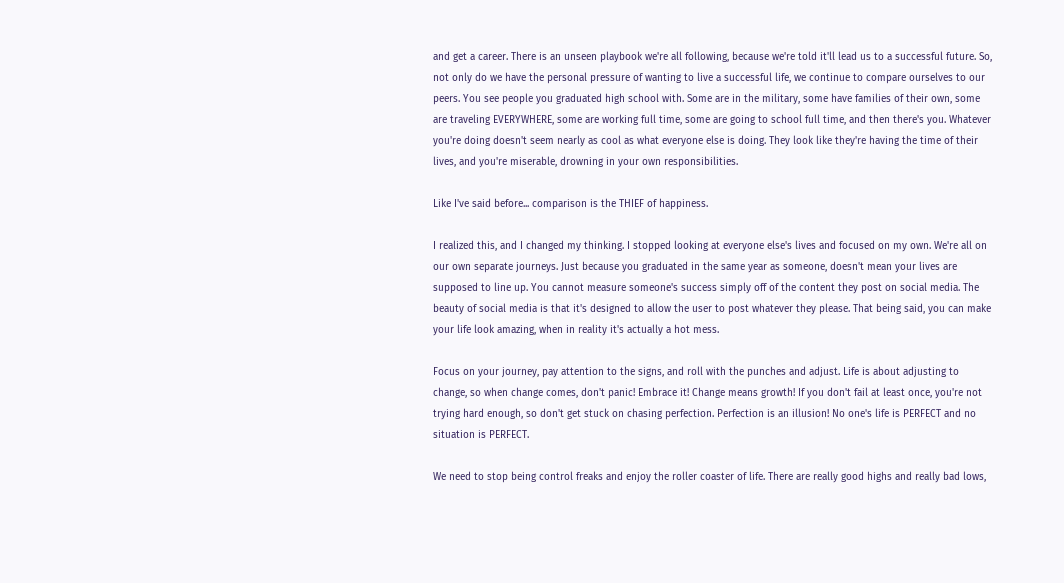and get a career. There is an unseen playbook we're all following, because we're told it'll lead us to a successful future. So, not only do we have the personal pressure of wanting to live a successful life, we continue to compare ourselves to our peers. You see people you graduated high school with. Some are in the military, some have families of their own, some are traveling EVERYWHERE, some are working full time, some are going to school full time, and then there's you. Whatever you're doing doesn't seem nearly as cool as what everyone else is doing. They look like they're having the time of their lives, and you're miserable, drowning in your own responsibilities.

Like I've said before... comparison is the THIEF of happiness.

I realized this, and I changed my thinking. I stopped looking at everyone else's lives and focused on my own. We're all on our own separate journeys. Just because you graduated in the same year as someone, doesn't mean your lives are supposed to line up. You cannot measure someone's success simply off of the content they post on social media. The beauty of social media is that it's designed to allow the user to post whatever they please. That being said, you can make your life look amazing, when in reality it's actually a hot mess.

Focus on your journey, pay attention to the signs, and roll with the punches and adjust. Life is about adjusting to change, so when change comes, don't panic! Embrace it! Change means growth! If you don't fail at least once, you're not trying hard enough, so don't get stuck on chasing perfection. Perfection is an illusion! No one's life is PERFECT and no situation is PERFECT.

We need to stop being control freaks and enjoy the roller coaster of life. There are really good highs and really bad lows,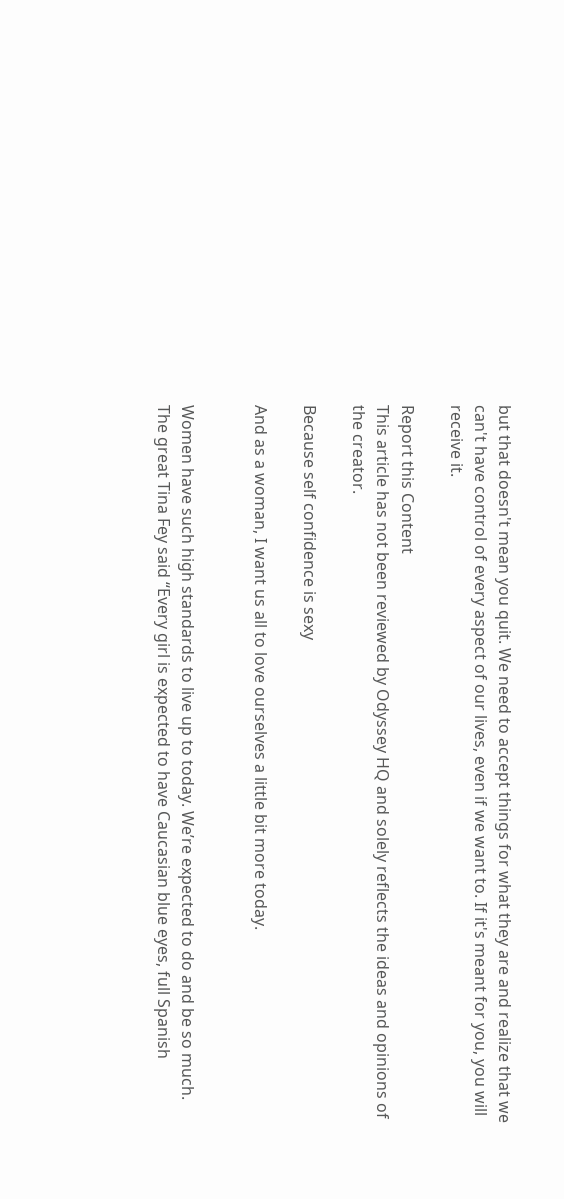but that doesn't mean you quit. We need to accept things for what they are and realize that we can't have control of every aspect of our lives, even if we want to. If it's meant for you, you will receive it.

Report this Content
This article has not been reviewed by Odyssey HQ and solely reflects the ideas and opinions of the creator.

Because self confidence is sexy

And as a woman, I want us all to love ourselves a little bit more today.


Women have such high standards to live up to today. We’re expected to do and be so much. The great Tina Fey said “Every girl is expected to have Caucasian blue eyes, full Spanish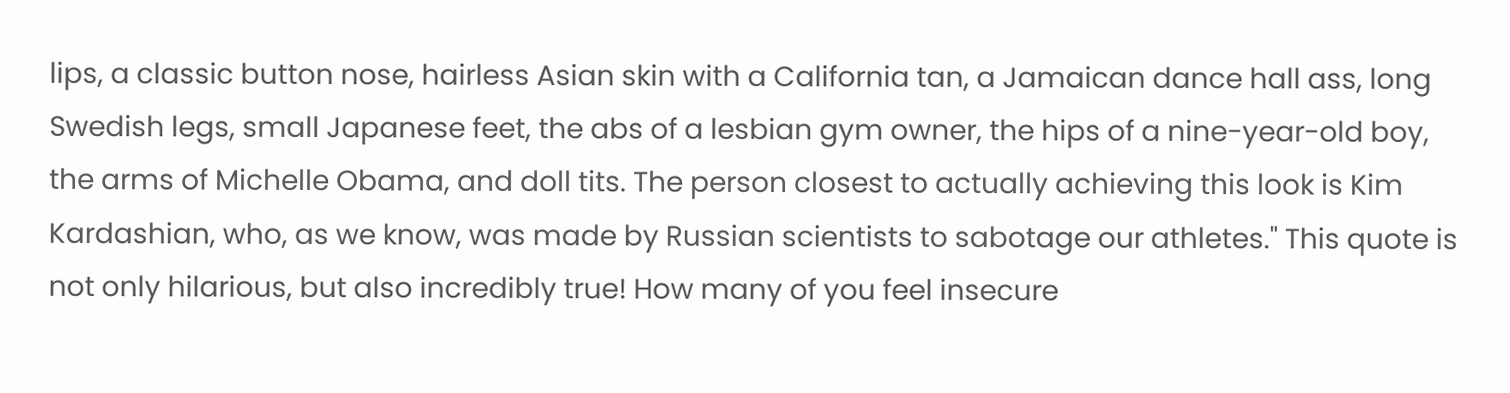lips, a classic button nose, hairless Asian skin with a California tan, a Jamaican dance hall ass, long Swedish legs, small Japanese feet, the abs of a lesbian gym owner, the hips of a nine-year-old boy, the arms of Michelle Obama, and doll tits. The person closest to actually achieving this look is Kim Kardashian, who, as we know, was made by Russian scientists to sabotage our athletes." This quote is not only hilarious, but also incredibly true! How many of you feel insecure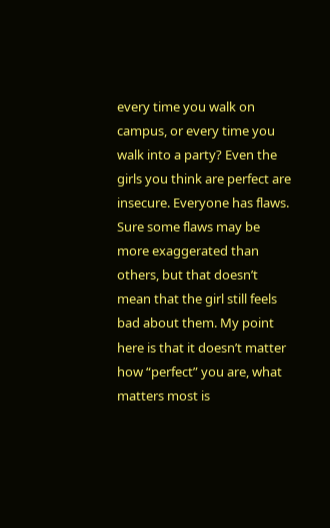every time you walk on campus, or every time you walk into a party? Even the girls you think are perfect are insecure. Everyone has flaws. Sure some flaws may be more exaggerated than others, but that doesn’t mean that the girl still feels bad about them. My point here is that it doesn’t matter how “perfect” you are, what matters most is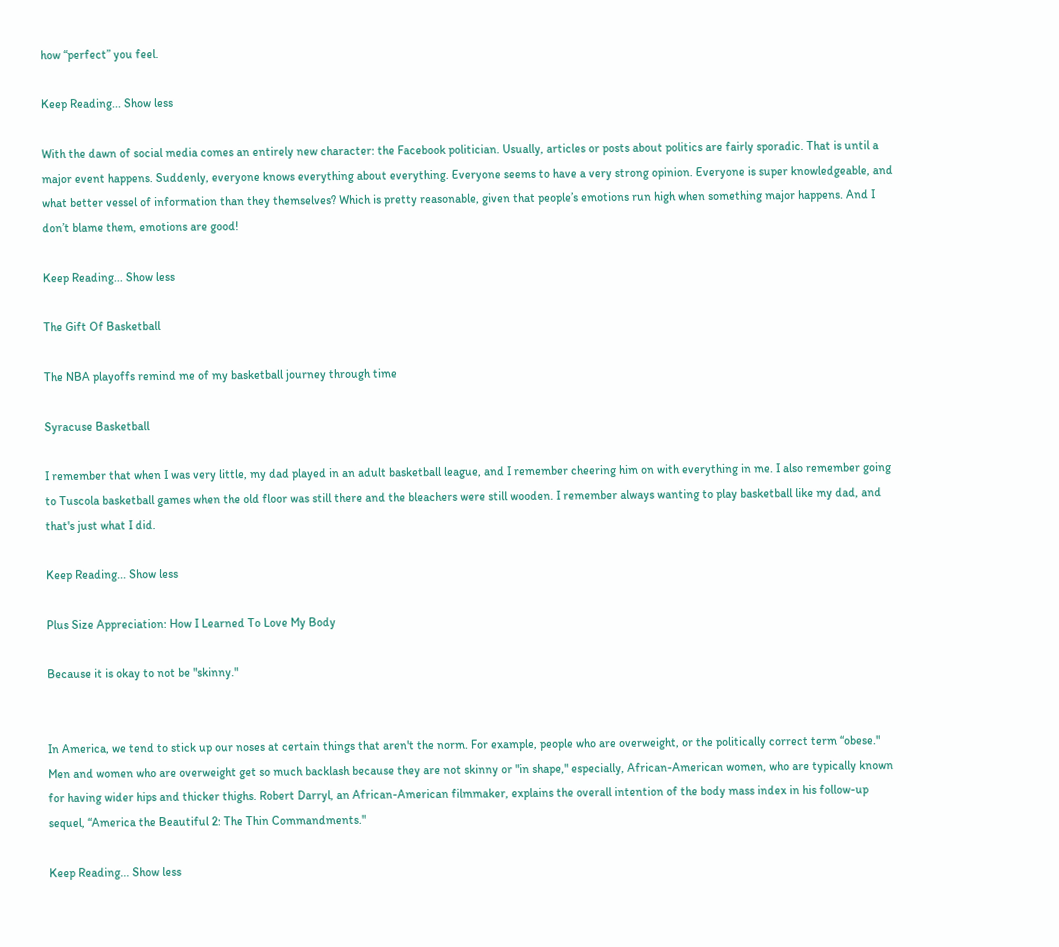how “perfect” you feel.

Keep Reading... Show less

With the dawn of social media comes an entirely new character: the Facebook politician. Usually, articles or posts about politics are fairly sporadic. That is until a major event happens. Suddenly, everyone knows everything about everything. Everyone seems to have a very strong opinion. Everyone is super knowledgeable, and what better vessel of information than they themselves? Which is pretty reasonable, given that people’s emotions run high when something major happens. And I don’t blame them, emotions are good!

Keep Reading... Show less

The Gift Of Basketball

The NBA playoffs remind me of my basketball journey through time

Syracuse Basketball

I remember that when I was very little, my dad played in an adult basketball league, and I remember cheering him on with everything in me. I also remember going to Tuscola basketball games when the old floor was still there and the bleachers were still wooden. I remember always wanting to play basketball like my dad, and that's just what I did.

Keep Reading... Show less

Plus Size Appreciation: How I Learned To Love My Body

Because it is okay to not be "skinny."


In America, we tend to stick up our noses at certain things that aren't the norm. For example, people who are overweight, or the politically correct term “obese." Men and women who are overweight get so much backlash because they are not skinny or "in shape," especially, African-American women, who are typically known for having wider hips and thicker thighs. Robert Darryl, an African-American filmmaker, explains the overall intention of the body mass index in his follow-up sequel, “America the Beautiful 2: The Thin Commandments."

Keep Reading... Show less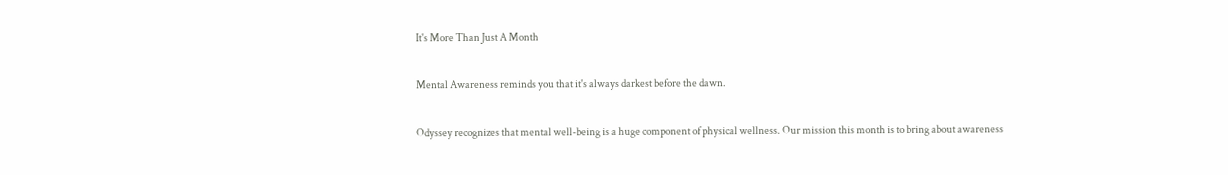It's More Than Just A Month

Mental Awareness reminds you that it's always darkest before the dawn.

Odyssey recognizes that mental well-being is a huge component of physical wellness. Our mission this month is to bring about awareness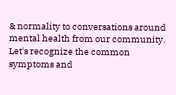& normality to conversations around mental health from our community. Let's recognize the common symptoms and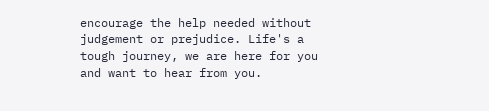encourage the help needed without judgement or prejudice. Life's a tough journey, we are here for you and want to hear from you.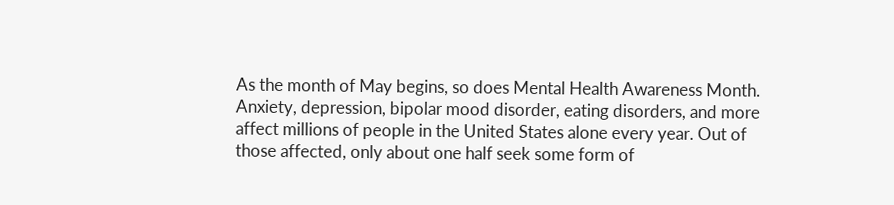As the month of May begins, so does Mental Health Awareness Month. Anxiety, depression, bipolar mood disorder, eating disorders, and more affect millions of people in the United States alone every year. Out of those affected, only about one half seek some form of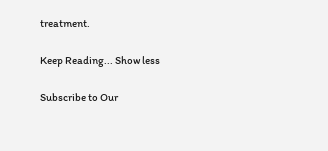treatment.

Keep Reading... Show less

Subscribe to Our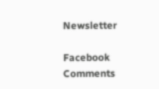Newsletter

Facebook Comments